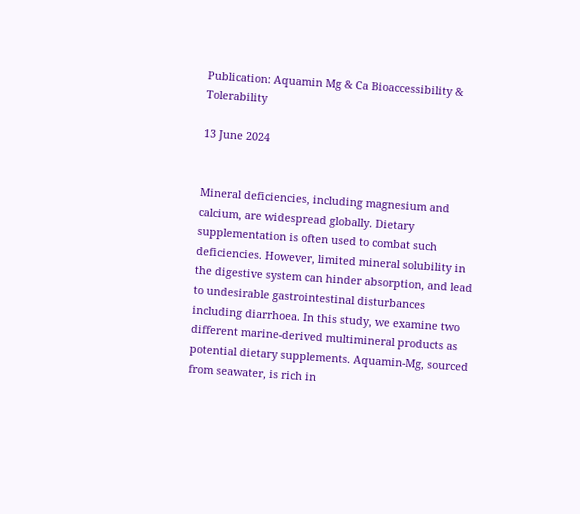Publication: Aquamin Mg & Ca Bioaccessibility & Tolerability

13 June 2024


Mineral deficiencies, including magnesium and calcium, are widespread globally. Dietary supplementation is often used to combat such deficiencies. However, limited mineral solubility in the digestive system can hinder absorption, and lead to undesirable gastrointestinal disturbances including diarrhoea. In this study, we examine two different marine-derived multimineral products as potential dietary supplements. Aquamin-Mg, sourced from seawater, is rich in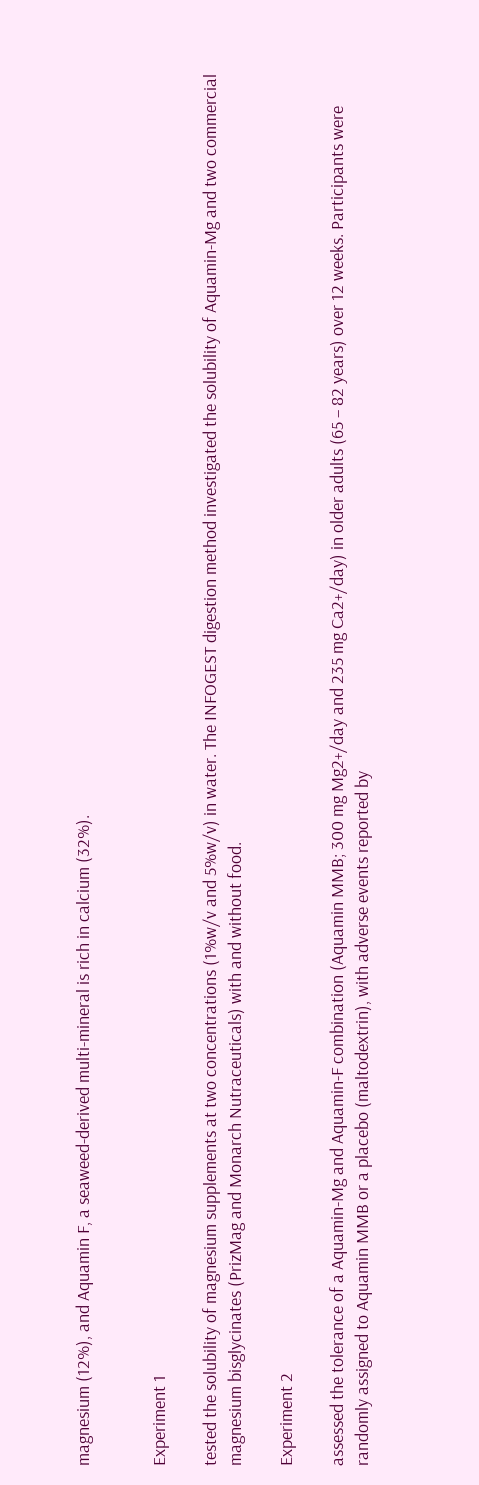magnesium (12%), and Aquamin F, a seaweed-derived multi-mineral is rich in calcium (32%).


Experiment 1

tested the solubility of magnesium supplements at two concentrations (1%w/v and 5%w/v) in water. The INFOGEST digestion method investigated the solubility of Aquamin-Mg and two commercial magnesium bisglycinates (PrizMag and Monarch Nutraceuticals) with and without food.

Experiment 2

assessed the tolerance of a Aquamin-Mg and Aquamin-F combination (Aquamin MMB; 300 mg Mg2+/day and 235 mg Ca2+/day) in older adults (65 – 82 years) over 12 weeks. Participants were randomly assigned to Aquamin MMB or a placebo (maltodextrin), with adverse events reported by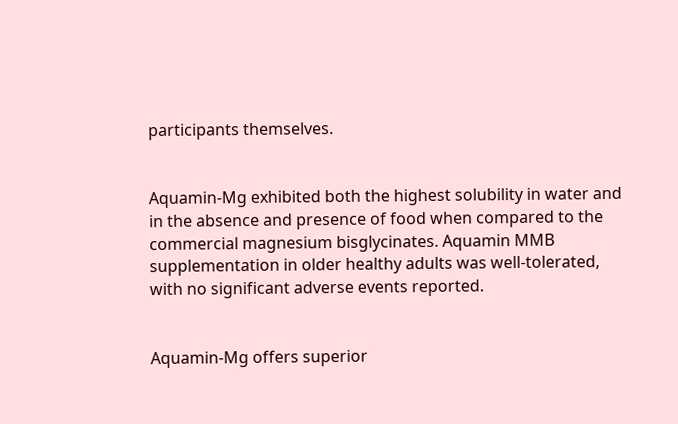participants themselves.


Aquamin-Mg exhibited both the highest solubility in water and in the absence and presence of food when compared to the commercial magnesium bisglycinates. Aquamin MMB supplementation in older healthy adults was well-tolerated, with no significant adverse events reported.


Aquamin-Mg offers superior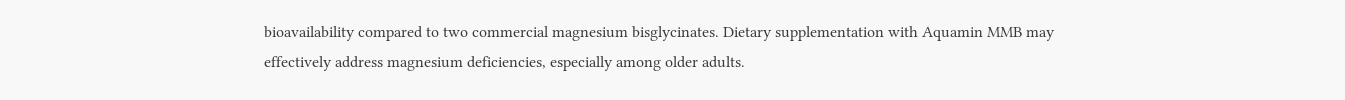bioavailability compared to two commercial magnesium bisglycinates. Dietary supplementation with Aquamin MMB may effectively address magnesium deficiencies, especially among older adults.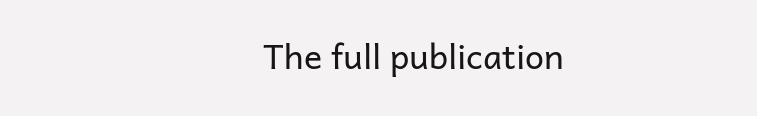The full publication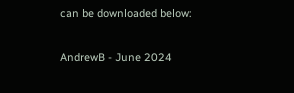can be downloaded below:

AndrewB - June 2024